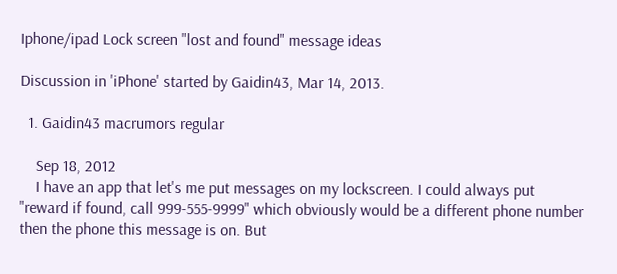Iphone/ipad Lock screen "lost and found" message ideas

Discussion in 'iPhone' started by Gaidin43, Mar 14, 2013.

  1. Gaidin43 macrumors regular

    Sep 18, 2012
    I have an app that let's me put messages on my lockscreen. I could always put "reward if found, call 999-555-9999" which obviously would be a different phone number then the phone this message is on. But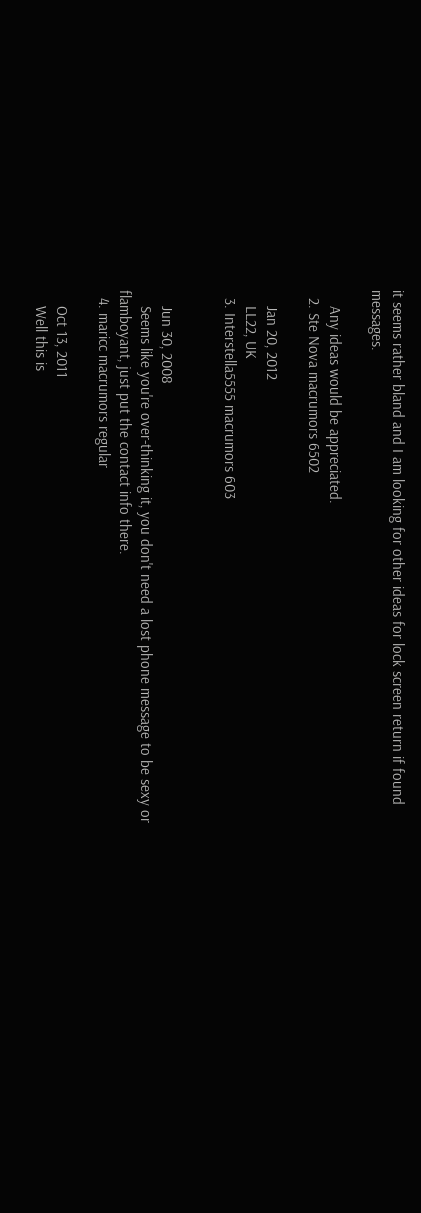it seems rather bland and I am looking for other ideas for lock screen return if found messages.

    Any ideas would be appreciated.
  2. Ste Nova macrumors 6502

    Jan 20, 2012
    LL22, UK
  3. Interstella5555 macrumors 603


    Jun 30, 2008
    Seems like you're over-thinking it, you don't need a lost phone message to be sexy or flamboyant, just put the contact info there.
  4. maricc macrumors regular

    Oct 13, 2011
    Well this is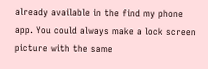already available in the find my phone app. You could always make a lock screen picture with the same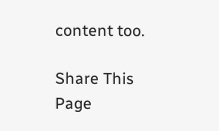content too.

Share This Page